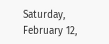Saturday, February 12,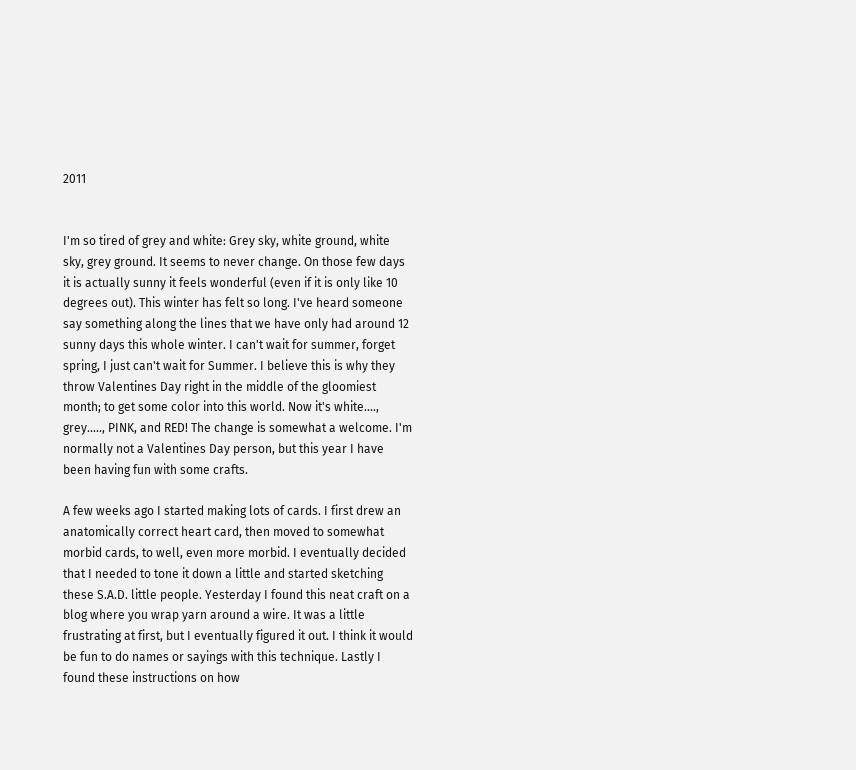2011


I'm so tired of grey and white: Grey sky, white ground, white sky, grey ground. It seems to never change. On those few days it is actually sunny it feels wonderful (even if it is only like 10 degrees out). This winter has felt so long. I've heard someone say something along the lines that we have only had around 12 sunny days this whole winter. I can't wait for summer, forget spring, I just can't wait for Summer. I believe this is why they throw Valentines Day right in the middle of the gloomiest month; to get some color into this world. Now it's white...., grey....., PINK, and RED! The change is somewhat a welcome. I'm normally not a Valentines Day person, but this year I have been having fun with some crafts.

A few weeks ago I started making lots of cards. I first drew an anatomically correct heart card, then moved to somewhat morbid cards, to well, even more morbid. I eventually decided that I needed to tone it down a little and started sketching these S.A.D. little people. Yesterday I found this neat craft on a blog where you wrap yarn around a wire. It was a little frustrating at first, but I eventually figured it out. I think it would be fun to do names or sayings with this technique. Lastly I found these instructions on how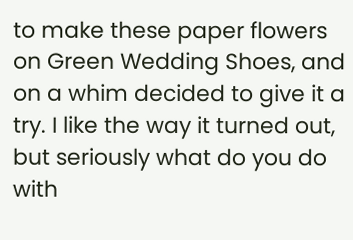to make these paper flowers on Green Wedding Shoes, and on a whim decided to give it a try. I like the way it turned out, but seriously what do you do with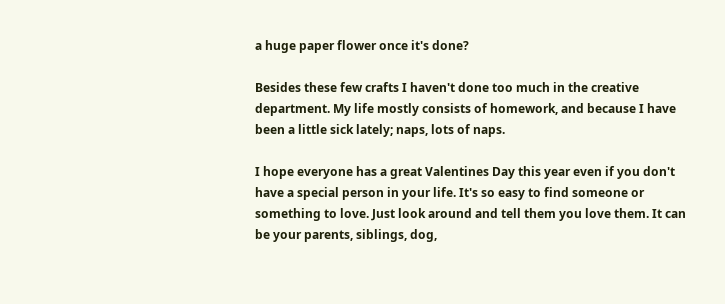a huge paper flower once it's done?

Besides these few crafts I haven't done too much in the creative department. My life mostly consists of homework, and because I have been a little sick lately; naps, lots of naps.

I hope everyone has a great Valentines Day this year even if you don't have a special person in your life. It's so easy to find someone or something to love. Just look around and tell them you love them. It can be your parents, siblings, dog,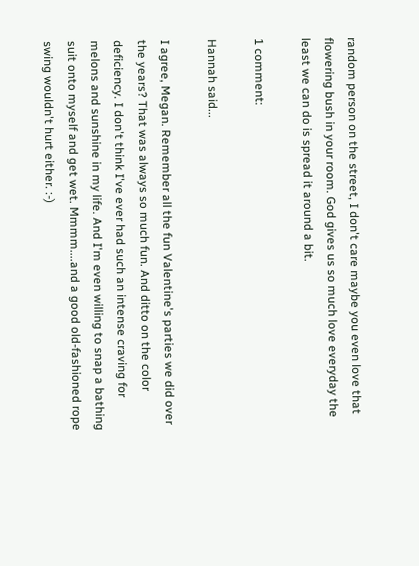random person on the street, I don't care maybe you even love that flowering bush in your room. God gives us so much love everyday the least we can do is spread it around a bit.

1 comment:

Hannah said...

I agree, Megan. Remember all the fun Valentine's parties we did over the years? That was always so much fun. And ditto on the color deficiency. I don't think I've ever had such an intense craving for melons and sunshine in my life. And I'm even willing to snap a bathing suit onto myself and get wet. Mmmm....and a good old-fashioned rope swing wouldn't hurt either. :-)